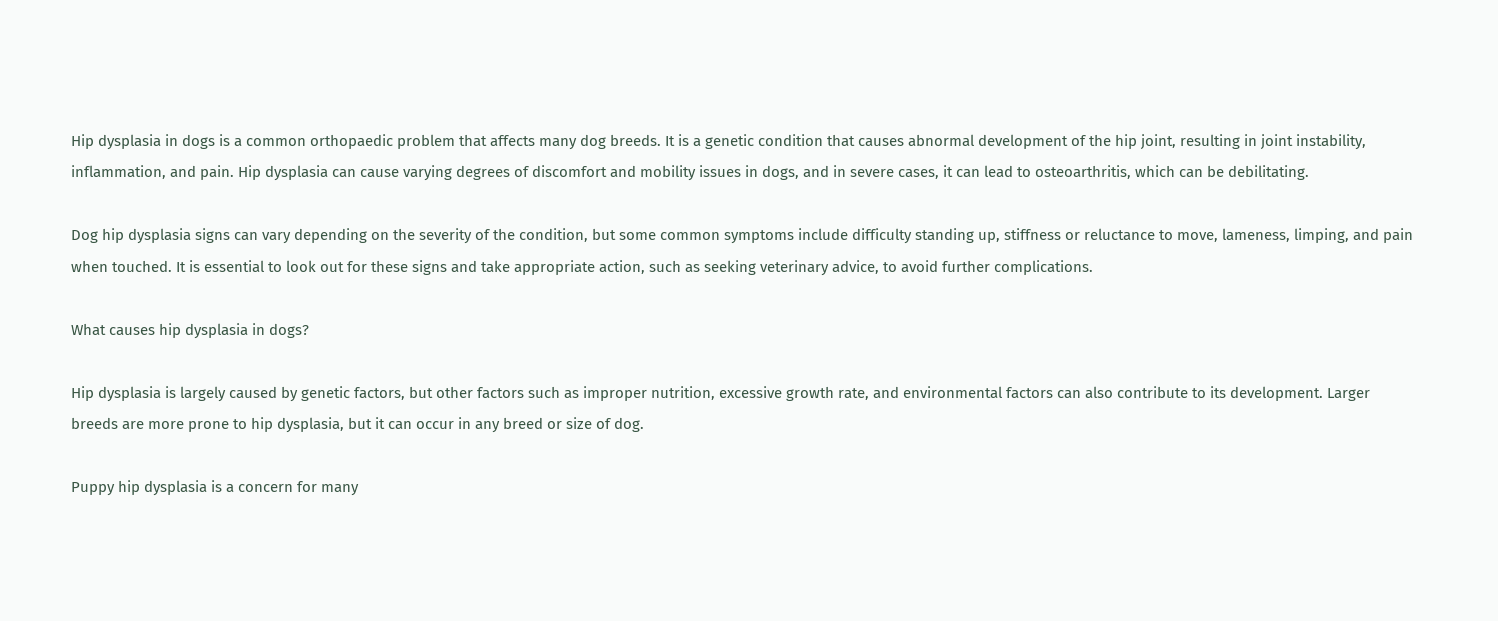Hip dysplasia in dogs is a common orthopaedic problem that affects many dog breeds. It is a genetic condition that causes abnormal development of the hip joint, resulting in joint instability, inflammation, and pain. Hip dysplasia can cause varying degrees of discomfort and mobility issues in dogs, and in severe cases, it can lead to osteoarthritis, which can be debilitating.

Dog hip dysplasia signs can vary depending on the severity of the condition, but some common symptoms include difficulty standing up, stiffness or reluctance to move, lameness, limping, and pain when touched. It is essential to look out for these signs and take appropriate action, such as seeking veterinary advice, to avoid further complications.

What causes hip dysplasia in dogs?

Hip dysplasia is largely caused by genetic factors, but other factors such as improper nutrition, excessive growth rate, and environmental factors can also contribute to its development. Larger breeds are more prone to hip dysplasia, but it can occur in any breed or size of dog.

Puppy hip dysplasia is a concern for many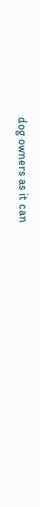dog owners as it can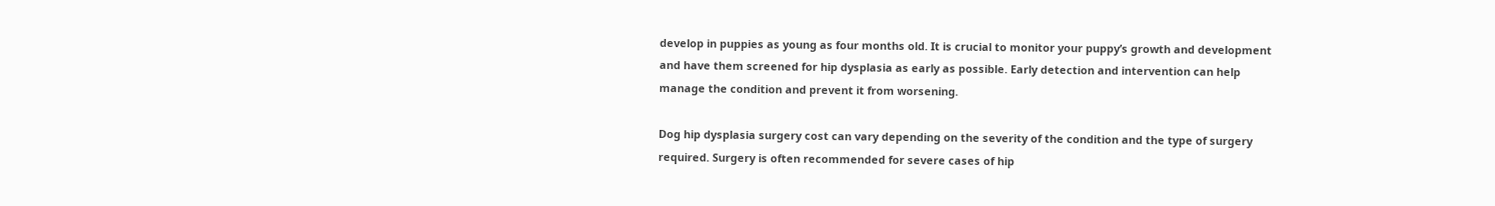develop in puppies as young as four months old. It is crucial to monitor your puppy’s growth and development and have them screened for hip dysplasia as early as possible. Early detection and intervention can help manage the condition and prevent it from worsening.

Dog hip dysplasia surgery cost can vary depending on the severity of the condition and the type of surgery required. Surgery is often recommended for severe cases of hip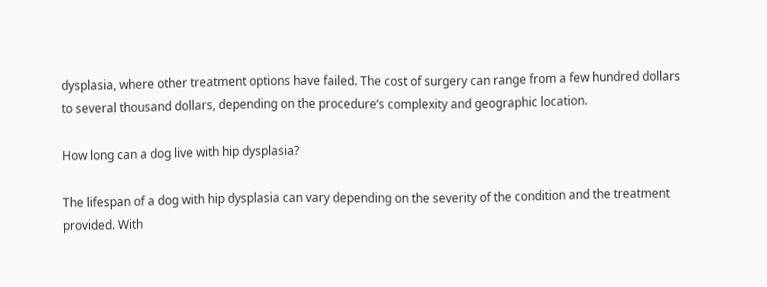dysplasia, where other treatment options have failed. The cost of surgery can range from a few hundred dollars to several thousand dollars, depending on the procedure’s complexity and geographic location.

How long can a dog live with hip dysplasia?

The lifespan of a dog with hip dysplasia can vary depending on the severity of the condition and the treatment provided. With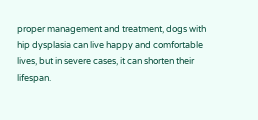proper management and treatment, dogs with hip dysplasia can live happy and comfortable lives, but in severe cases, it can shorten their lifespan.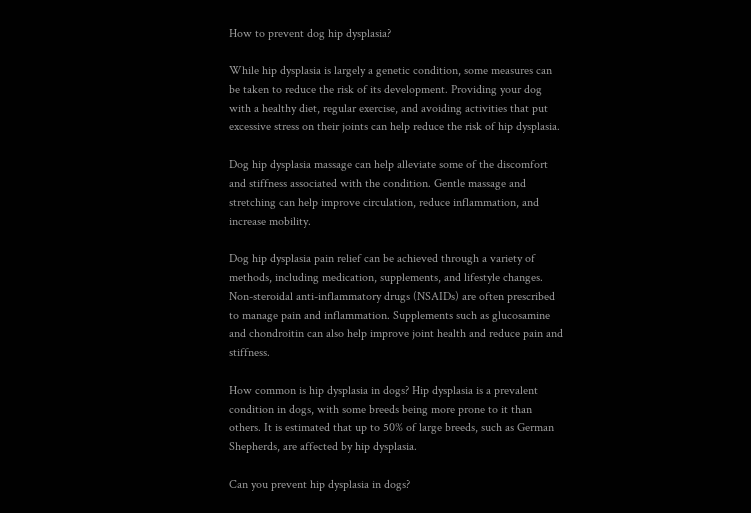How to prevent dog hip dysplasia?

While hip dysplasia is largely a genetic condition, some measures can be taken to reduce the risk of its development. Providing your dog with a healthy diet, regular exercise, and avoiding activities that put excessive stress on their joints can help reduce the risk of hip dysplasia.

Dog hip dysplasia massage can help alleviate some of the discomfort and stiffness associated with the condition. Gentle massage and stretching can help improve circulation, reduce inflammation, and increase mobility.

Dog hip dysplasia pain relief can be achieved through a variety of methods, including medication, supplements, and lifestyle changes. Non-steroidal anti-inflammatory drugs (NSAIDs) are often prescribed to manage pain and inflammation. Supplements such as glucosamine and chondroitin can also help improve joint health and reduce pain and stiffness.

How common is hip dysplasia in dogs? Hip dysplasia is a prevalent condition in dogs, with some breeds being more prone to it than others. It is estimated that up to 50% of large breeds, such as German Shepherds, are affected by hip dysplasia.

Can you prevent hip dysplasia in dogs?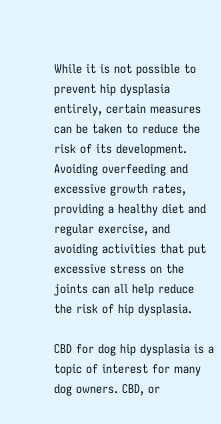While it is not possible to prevent hip dysplasia entirely, certain measures can be taken to reduce the risk of its development. Avoiding overfeeding and excessive growth rates, providing a healthy diet and regular exercise, and avoiding activities that put excessive stress on the joints can all help reduce the risk of hip dysplasia.

CBD for dog hip dysplasia is a topic of interest for many dog owners. CBD, or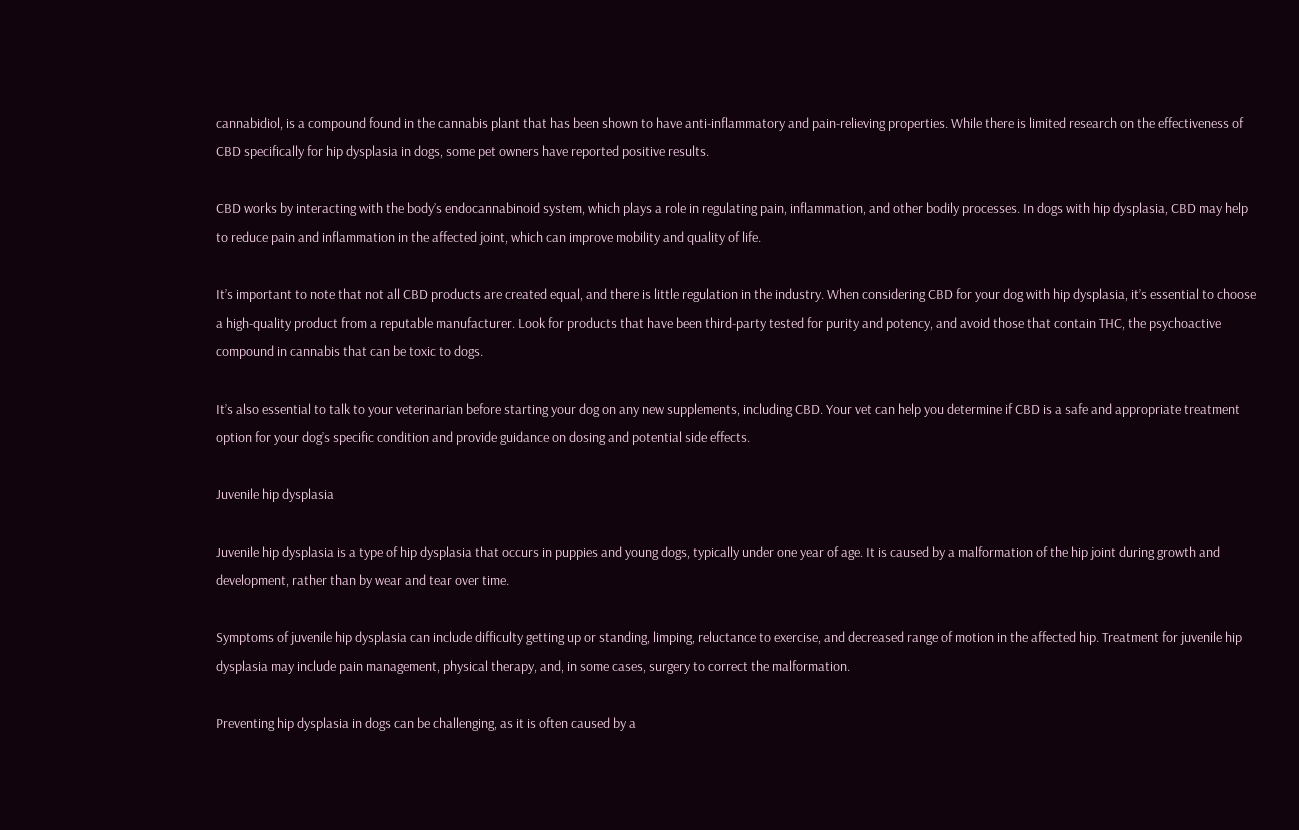cannabidiol, is a compound found in the cannabis plant that has been shown to have anti-inflammatory and pain-relieving properties. While there is limited research on the effectiveness of CBD specifically for hip dysplasia in dogs, some pet owners have reported positive results.

CBD works by interacting with the body’s endocannabinoid system, which plays a role in regulating pain, inflammation, and other bodily processes. In dogs with hip dysplasia, CBD may help to reduce pain and inflammation in the affected joint, which can improve mobility and quality of life.

It’s important to note that not all CBD products are created equal, and there is little regulation in the industry. When considering CBD for your dog with hip dysplasia, it’s essential to choose a high-quality product from a reputable manufacturer. Look for products that have been third-party tested for purity and potency, and avoid those that contain THC, the psychoactive compound in cannabis that can be toxic to dogs.

It’s also essential to talk to your veterinarian before starting your dog on any new supplements, including CBD. Your vet can help you determine if CBD is a safe and appropriate treatment option for your dog’s specific condition and provide guidance on dosing and potential side effects.

Juvenile hip dysplasia

Juvenile hip dysplasia is a type of hip dysplasia that occurs in puppies and young dogs, typically under one year of age. It is caused by a malformation of the hip joint during growth and development, rather than by wear and tear over time.

Symptoms of juvenile hip dysplasia can include difficulty getting up or standing, limping, reluctance to exercise, and decreased range of motion in the affected hip. Treatment for juvenile hip dysplasia may include pain management, physical therapy, and, in some cases, surgery to correct the malformation.

Preventing hip dysplasia in dogs can be challenging, as it is often caused by a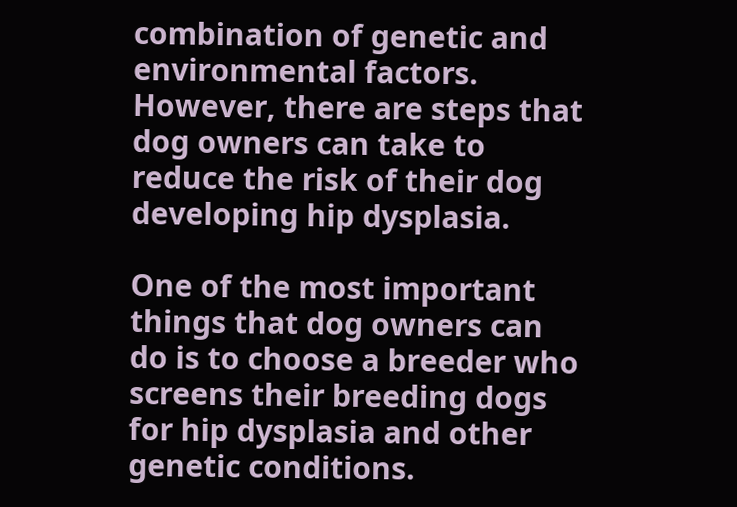combination of genetic and environmental factors. However, there are steps that dog owners can take to reduce the risk of their dog developing hip dysplasia.

One of the most important things that dog owners can do is to choose a breeder who screens their breeding dogs for hip dysplasia and other genetic conditions.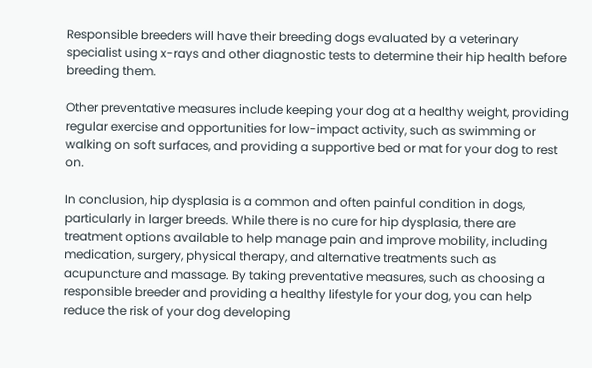Responsible breeders will have their breeding dogs evaluated by a veterinary specialist using x-rays and other diagnostic tests to determine their hip health before breeding them.

Other preventative measures include keeping your dog at a healthy weight, providing regular exercise and opportunities for low-impact activity, such as swimming or walking on soft surfaces, and providing a supportive bed or mat for your dog to rest on.

In conclusion, hip dysplasia is a common and often painful condition in dogs, particularly in larger breeds. While there is no cure for hip dysplasia, there are treatment options available to help manage pain and improve mobility, including medication, surgery, physical therapy, and alternative treatments such as acupuncture and massage. By taking preventative measures, such as choosing a responsible breeder and providing a healthy lifestyle for your dog, you can help reduce the risk of your dog developing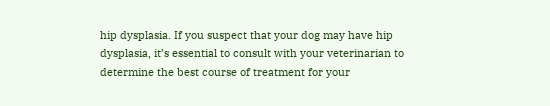hip dysplasia. If you suspect that your dog may have hip dysplasia, it’s essential to consult with your veterinarian to determine the best course of treatment for your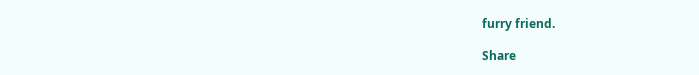furry friend.

Share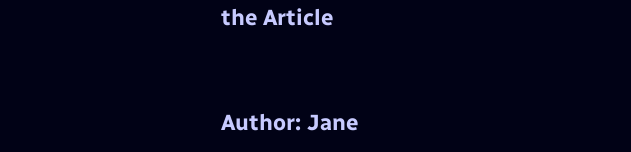the Article


Author: Jane